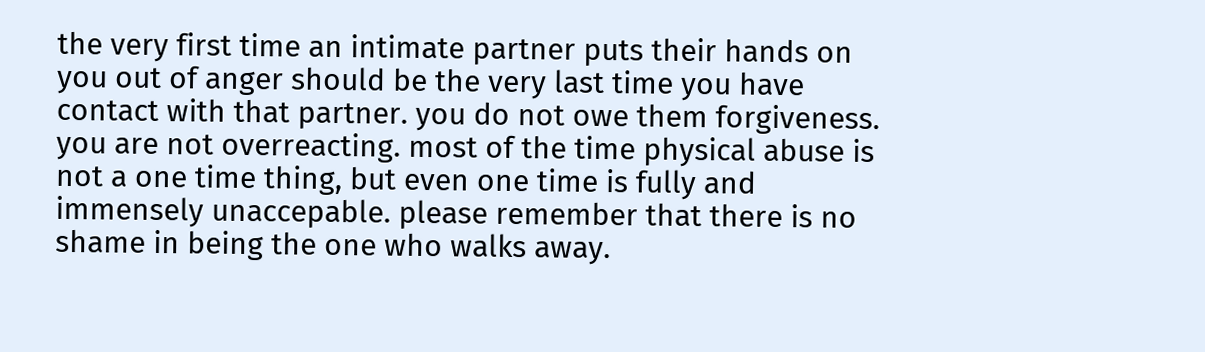the very first time an intimate partner puts their hands on you out of anger should be the very last time you have contact with that partner. you do not owe them forgiveness. you are not overreacting. most of the time physical abuse is not a one time thing, but even one time is fully and immensely unaccepable. please remember that there is no shame in being the one who walks away.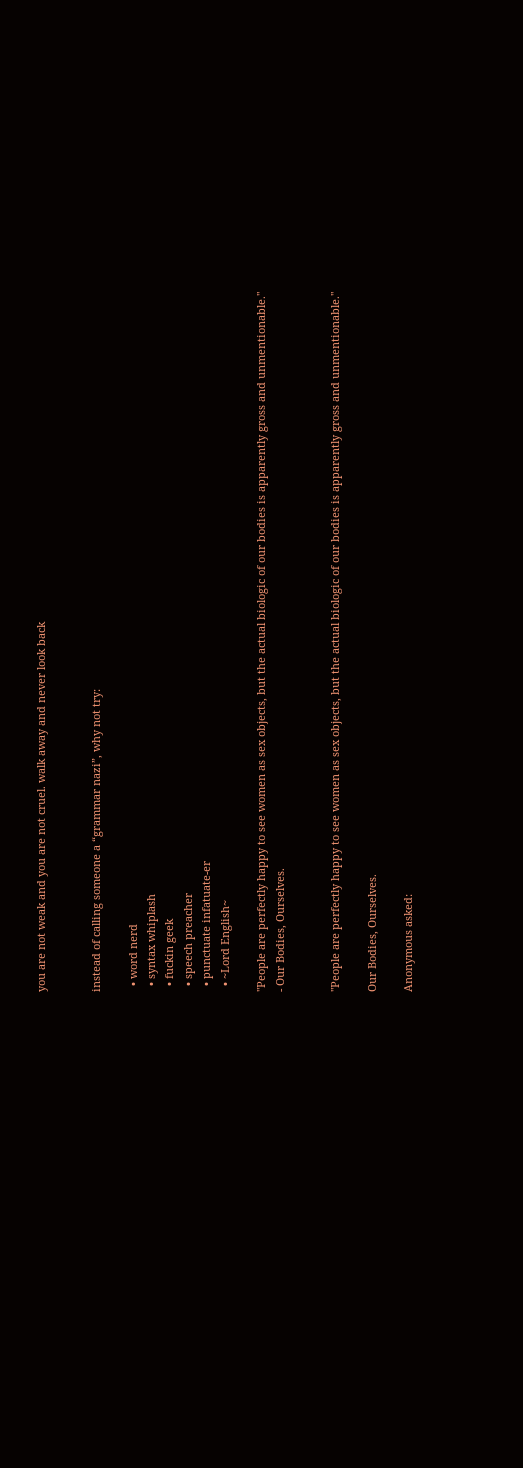you are not weak and you are not cruel. walk away and never look back


instead of calling someone a “grammar nazi”, why not try:

  • word nerd
  • syntax whiplash
  • fuckin geek
  • speech preacher
  • punctuate infatuate-er
  • ~Lord English~

"People are perfectly happy to see women as sex objects, but the actual biologic of our bodies is apparently gross and unmentionable."
- Our Bodies, Ourselves.


"People are perfectly happy to see women as sex objects, but the actual biologic of our bodies is apparently gross and unmentionable."

Our Bodies, Ourselves.

Anonymous asked: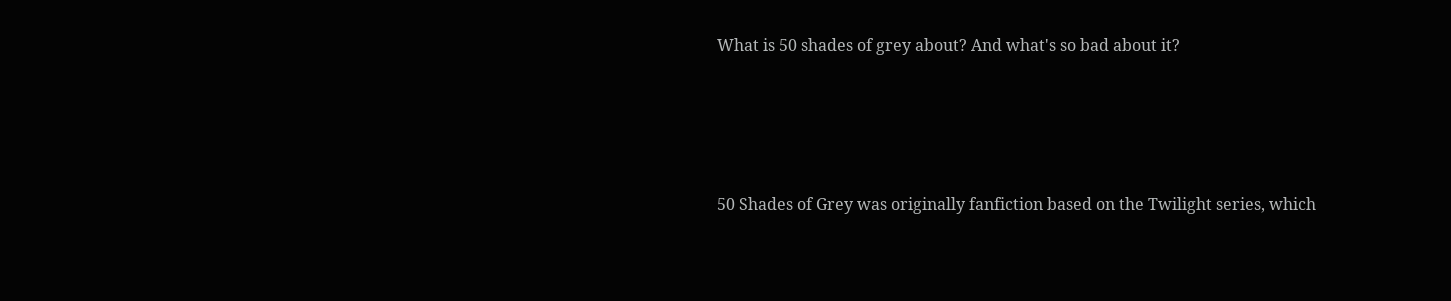What is 50 shades of grey about? And what's so bad about it?




50 Shades of Grey was originally fanfiction based on the Twilight series, which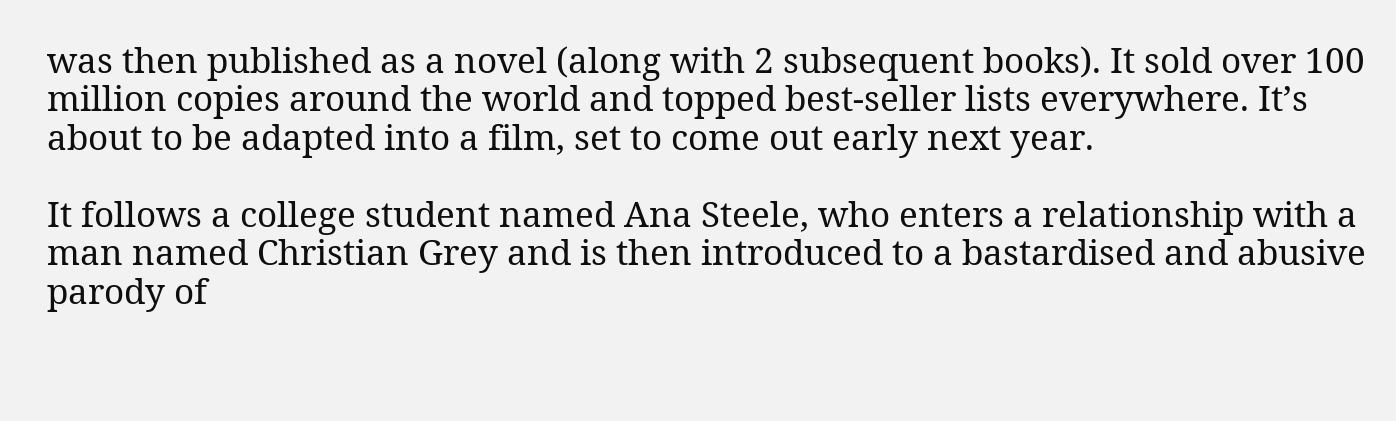was then published as a novel (along with 2 subsequent books). It sold over 100 million copies around the world and topped best-seller lists everywhere. It’s about to be adapted into a film, set to come out early next year.

It follows a college student named Ana Steele, who enters a relationship with a man named Christian Grey and is then introduced to a bastardised and abusive parody of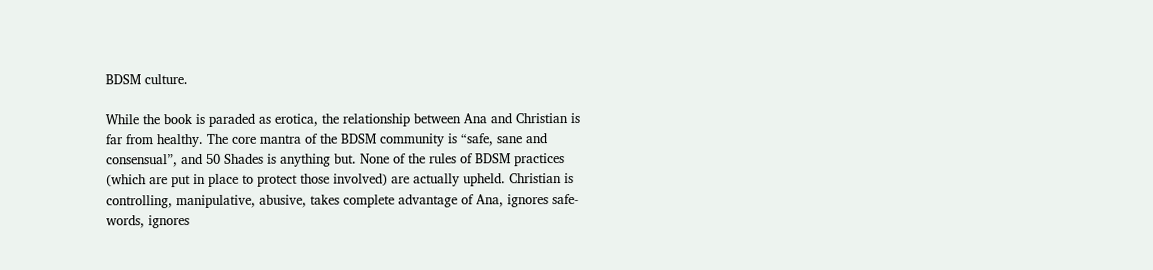BDSM culture.

While the book is paraded as erotica, the relationship between Ana and Christian is far from healthy. The core mantra of the BDSM community is “safe, sane and consensual”, and 50 Shades is anything but. None of the rules of BDSM practices (which are put in place to protect those involved) are actually upheld. Christian is controlling, manipulative, abusive, takes complete advantage of Ana, ignores safe-words, ignores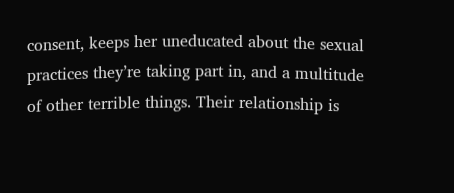consent, keeps her uneducated about the sexual practices they’re taking part in, and a multitude of other terrible things. Their relationship is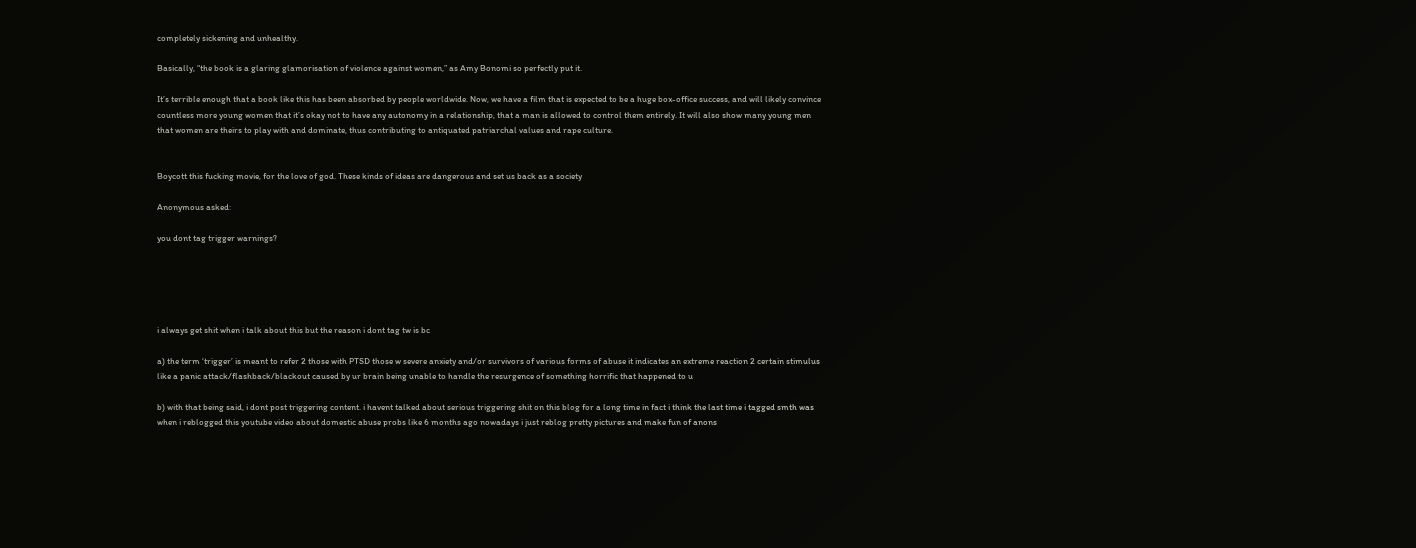completely sickening and unhealthy.

Basically, “the book is a glaring glamorisation of violence against women,” as Amy Bonomi so perfectly put it.

It’s terrible enough that a book like this has been absorbed by people worldwide. Now, we have a film that is expected to be a huge box-office success, and will likely convince countless more young women that it’s okay not to have any autonomy in a relationship, that a man is allowed to control them entirely. It will also show many young men that women are theirs to play with and dominate, thus contributing to antiquated patriarchal values and rape culture.


Boycott this fucking movie, for the love of god. These kinds of ideas are dangerous and set us back as a society

Anonymous asked:

you dont tag trigger warnings?





i always get shit when i talk about this but the reason i dont tag tw is bc

a) the term ‘trigger’ is meant to refer 2 those with PTSD those w severe anxiety and/or survivors of various forms of abuse it indicates an extreme reaction 2 certain stimulus like a panic attack/flashback/blackout caused by ur brain being unable to handle the resurgence of something horrific that happened to u

b) with that being said, i dont post triggering content. i havent talked about serious triggering shit on this blog for a long time in fact i think the last time i tagged smth was when i reblogged this youtube video about domestic abuse probs like 6 months ago nowadays i just reblog pretty pictures and make fun of anons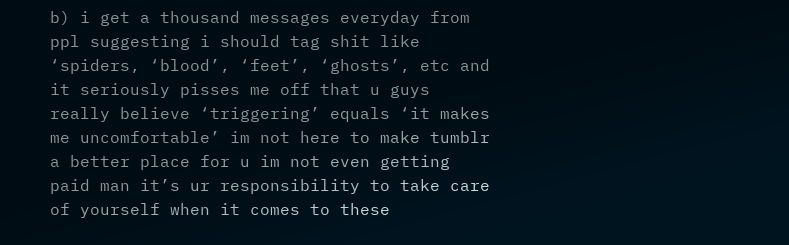b) i get a thousand messages everyday from ppl suggesting i should tag shit like ‘spiders, ‘blood’, ‘feet’, ‘ghosts’, etc and it seriously pisses me off that u guys really believe ‘triggering’ equals ‘it makes me uncomfortable’ im not here to make tumblr a better place for u im not even getting paid man it’s ur responsibility to take care of yourself when it comes to these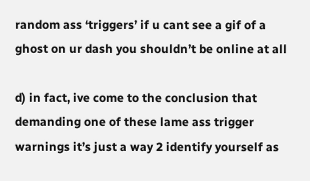random ass ‘triggers’ if u cant see a gif of a ghost on ur dash you shouldn’t be online at all

d) in fact, ive come to the conclusion that demanding one of these lame ass trigger warnings it’s just a way 2 identify yourself as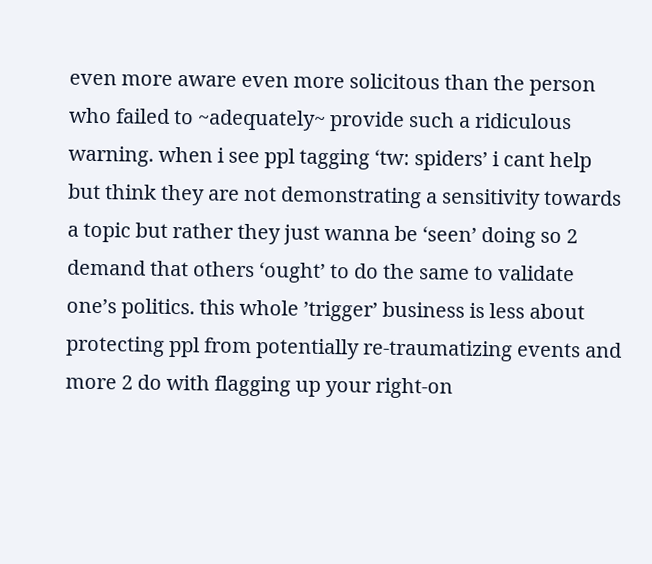even more aware even more solicitous than the person who failed to ~adequately~ provide such a ridiculous warning. when i see ppl tagging ‘tw: spiders’ i cant help but think they are not demonstrating a sensitivity towards a topic but rather they just wanna be ‘seen’ doing so 2 demand that others ‘ought’ to do the same to validate one’s politics. this whole ’trigger’ business is less about protecting ppl from potentially re-traumatizing events and more 2 do with flagging up your right-on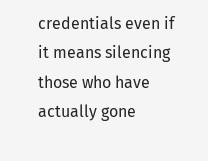credentials even if it means silencing those who have actually gone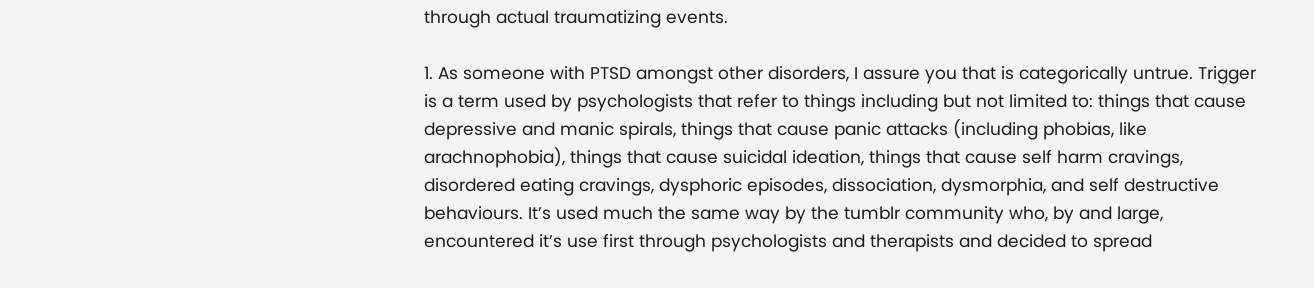through actual traumatizing events.

1. As someone with PTSD amongst other disorders, I assure you that is categorically untrue. Trigger is a term used by psychologists that refer to things including but not limited to: things that cause depressive and manic spirals, things that cause panic attacks (including phobias, like arachnophobia), things that cause suicidal ideation, things that cause self harm cravings, disordered eating cravings, dysphoric episodes, dissociation, dysmorphia, and self destructive behaviours. It’s used much the same way by the tumblr community who, by and large, encountered it’s use first through psychologists and therapists and decided to spread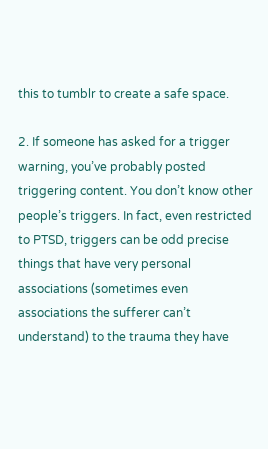this to tumblr to create a safe space.

2. If someone has asked for a trigger warning, you’ve probably posted triggering content. You don’t know other people’s triggers. In fact, even restricted to PTSD, triggers can be odd precise things that have very personal associations (sometimes even associations the sufferer can’t understand) to the trauma they have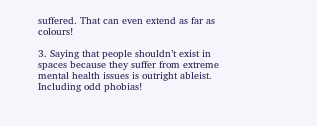suffered. That can even extend as far as colours!

3. Saying that people shouldn’t exist in spaces because they suffer from extreme mental health issues is outright ableist. Including odd phobias!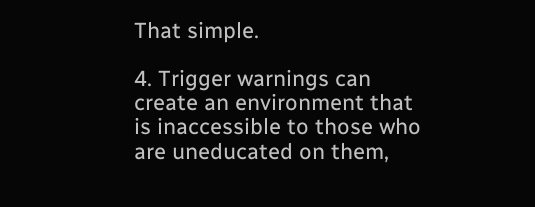That simple.

4. Trigger warnings can create an environment that is inaccessible to those who are uneducated on them,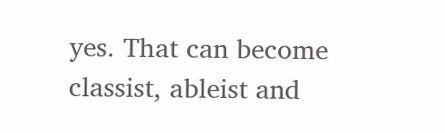yes. That can become classist, ableist and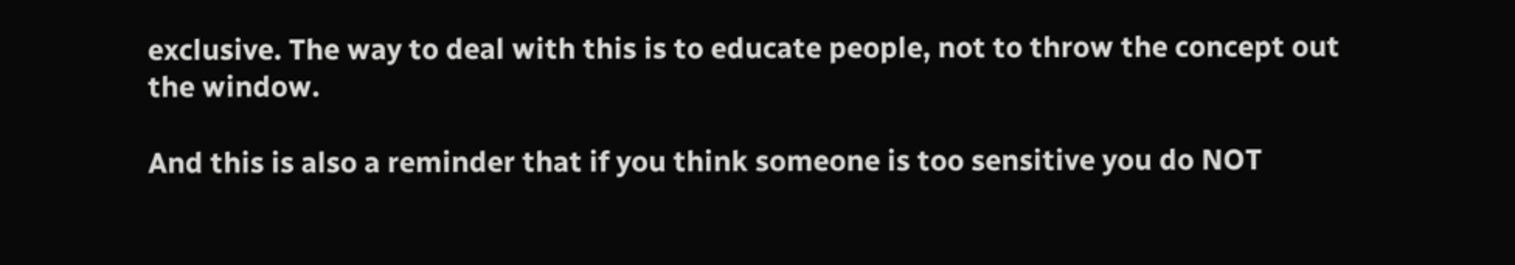exclusive. The way to deal with this is to educate people, not to throw the concept out the window.

And this is also a reminder that if you think someone is too sensitive you do NOT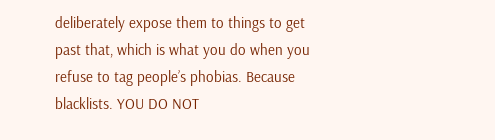deliberately expose them to things to get past that, which is what you do when you refuse to tag people’s phobias. Because blacklists. YOU DO NOT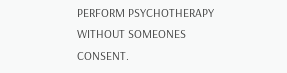PERFORM PSYCHOTHERAPY WITHOUT SOMEONES CONSENT.